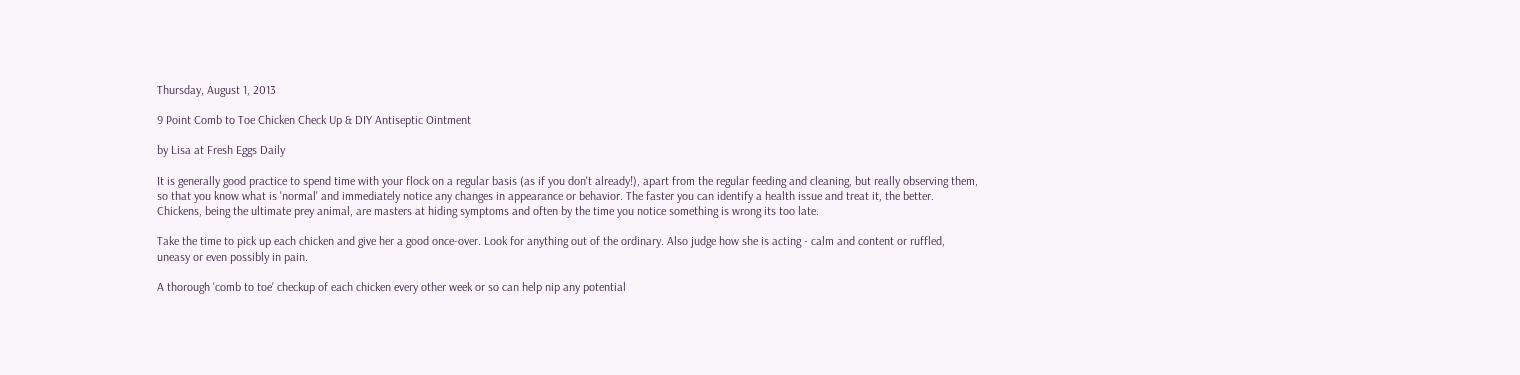Thursday, August 1, 2013

9 Point Comb to Toe Chicken Check Up & DIY Antiseptic Ointment

by Lisa at Fresh Eggs Daily

It is generally good practice to spend time with your flock on a regular basis (as if you don't already!), apart from the regular feeding and cleaning, but really observing them, so that you know what is 'normal' and immediately notice any changes in appearance or behavior. The faster you can identify a health issue and treat it, the better. Chickens, being the ultimate prey animal, are masters at hiding symptoms and often by the time you notice something is wrong its too late.

Take the time to pick up each chicken and give her a good once-over. Look for anything out of the ordinary. Also judge how she is acting - calm and content or ruffled, uneasy or even possibly in pain.

A thorough 'comb to toe' checkup of each chicken every other week or so can help nip any potential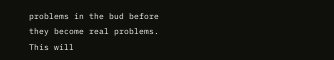problems in the bud before they become real problems. This will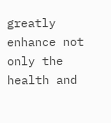greatly enhance not only the health and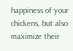happiness of your chickens, but also maximize their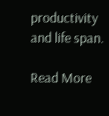productivity and life span.

Read More